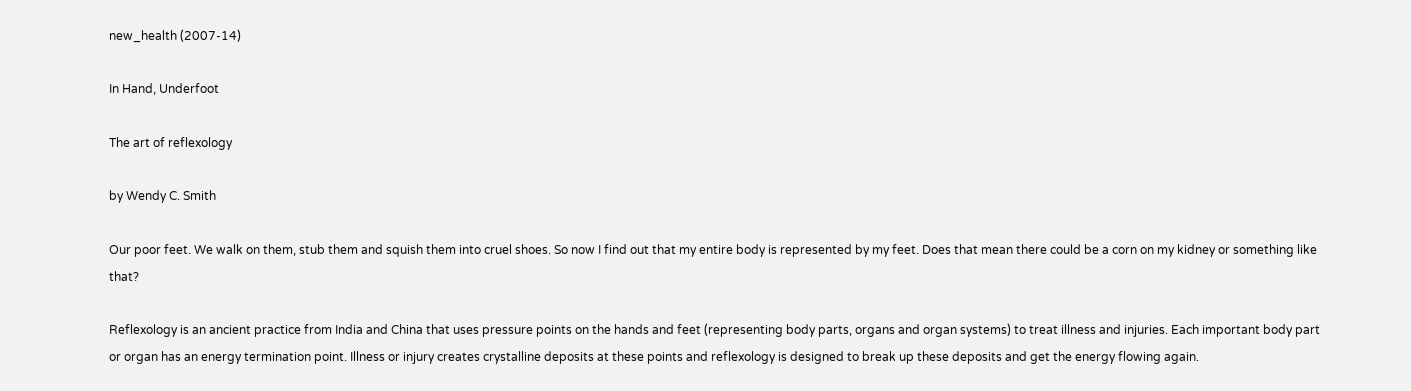new_health (2007-14)

In Hand, Underfoot

The art of reflexology

by Wendy C. Smith

Our poor feet. We walk on them, stub them and squish them into cruel shoes. So now I find out that my entire body is represented by my feet. Does that mean there could be a corn on my kidney or something like that?

Reflexology is an ancient practice from India and China that uses pressure points on the hands and feet (representing body parts, organs and organ systems) to treat illness and injuries. Each important body part or organ has an energy termination point. Illness or injury creates crystalline deposits at these points and reflexology is designed to break up these deposits and get the energy flowing again.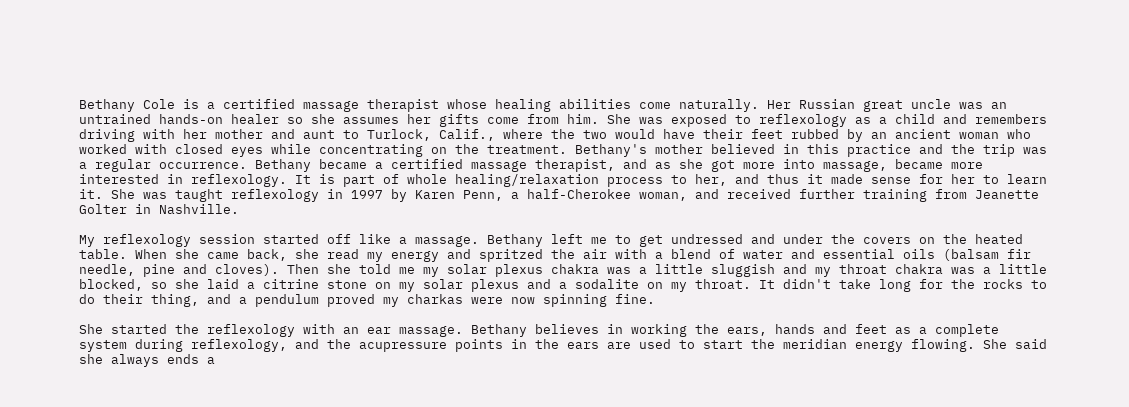Bethany Cole is a certified massage therapist whose healing abilities come naturally. Her Russian great uncle was an untrained hands-on healer so she assumes her gifts come from him. She was exposed to reflexology as a child and remembers driving with her mother and aunt to Turlock, Calif., where the two would have their feet rubbed by an ancient woman who worked with closed eyes while concentrating on the treatment. Bethany's mother believed in this practice and the trip was a regular occurrence. Bethany became a certified massage therapist, and as she got more into massage, became more interested in reflexology. It is part of whole healing/relaxation process to her, and thus it made sense for her to learn it. She was taught reflexology in 1997 by Karen Penn, a half-Cherokee woman, and received further training from Jeanette Golter in Nashville.

My reflexology session started off like a massage. Bethany left me to get undressed and under the covers on the heated table. When she came back, she read my energy and spritzed the air with a blend of water and essential oils (balsam fir needle, pine and cloves). Then she told me my solar plexus chakra was a little sluggish and my throat chakra was a little blocked, so she laid a citrine stone on my solar plexus and a sodalite on my throat. It didn't take long for the rocks to do their thing, and a pendulum proved my charkas were now spinning fine.

She started the reflexology with an ear massage. Bethany believes in working the ears, hands and feet as a complete system during reflexology, and the acupressure points in the ears are used to start the meridian energy flowing. She said she always ends a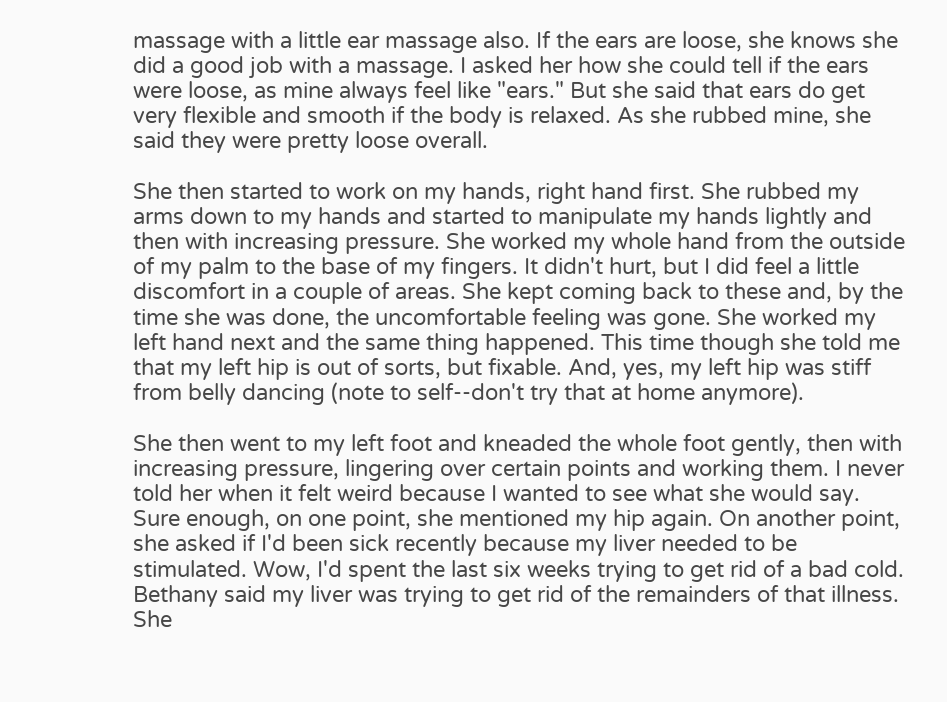massage with a little ear massage also. If the ears are loose, she knows she did a good job with a massage. I asked her how she could tell if the ears were loose, as mine always feel like "ears." But she said that ears do get very flexible and smooth if the body is relaxed. As she rubbed mine, she said they were pretty loose overall.

She then started to work on my hands, right hand first. She rubbed my arms down to my hands and started to manipulate my hands lightly and then with increasing pressure. She worked my whole hand from the outside of my palm to the base of my fingers. It didn't hurt, but I did feel a little discomfort in a couple of areas. She kept coming back to these and, by the time she was done, the uncomfortable feeling was gone. She worked my left hand next and the same thing happened. This time though she told me that my left hip is out of sorts, but fixable. And, yes, my left hip was stiff from belly dancing (note to self--don't try that at home anymore).

She then went to my left foot and kneaded the whole foot gently, then with increasing pressure, lingering over certain points and working them. I never told her when it felt weird because I wanted to see what she would say. Sure enough, on one point, she mentioned my hip again. On another point, she asked if I'd been sick recently because my liver needed to be stimulated. Wow, I'd spent the last six weeks trying to get rid of a bad cold. Bethany said my liver was trying to get rid of the remainders of that illness. She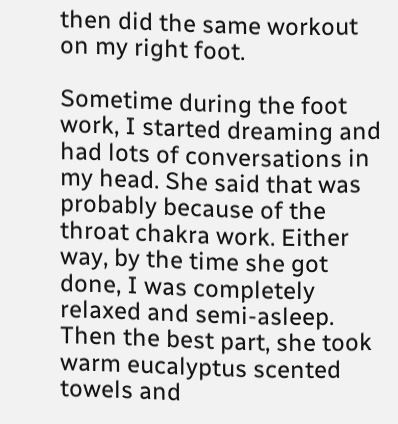then did the same workout on my right foot.

Sometime during the foot work, I started dreaming and had lots of conversations in my head. She said that was probably because of the throat chakra work. Either way, by the time she got done, I was completely relaxed and semi-asleep. Then the best part, she took warm eucalyptus scented towels and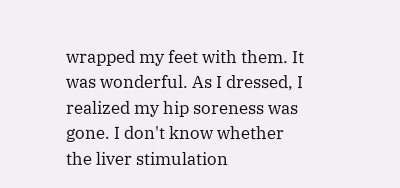wrapped my feet with them. It was wonderful. As I dressed, I realized my hip soreness was gone. I don't know whether the liver stimulation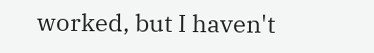worked, but I haven't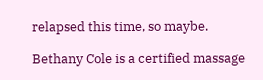relapsed this time, so maybe.

Bethany Cole is a certified massage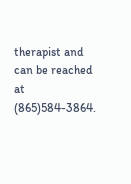therapist and can be reached at (865)584-3864.